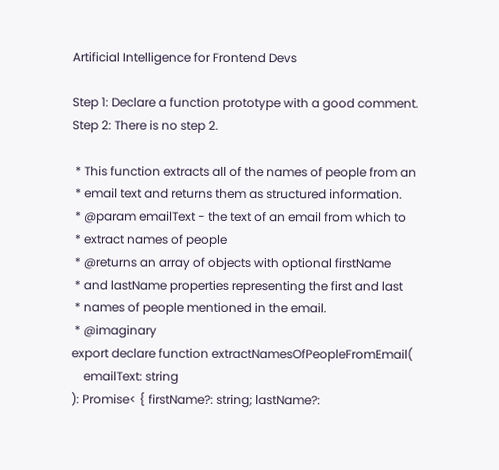Artificial Intelligence for Frontend Devs

Step 1: Declare a function prototype with a good comment.
Step 2: There is no step 2.

 * This function extracts all of the names of people from an
 * email text and returns them as structured information.
 * @param emailText - the text of an email from which to
 * extract names of people
 * @returns an array of objects with optional firstName
 * and lastName properties representing the first and last
 * names of people mentioned in the email.
 * @imaginary
export declare function extractNamesOfPeopleFromEmail(
    emailText: string
): Promise< { firstName?: string; lastName?: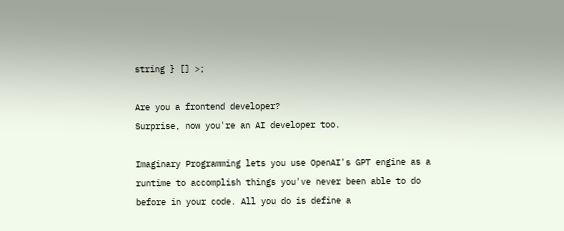string } [] >;

Are you a frontend developer?
Surprise, now you're an AI developer too.

Imaginary Programming lets you use OpenAI's GPT engine as a runtime to accomplish things you've never been able to do before in your code. All you do is define a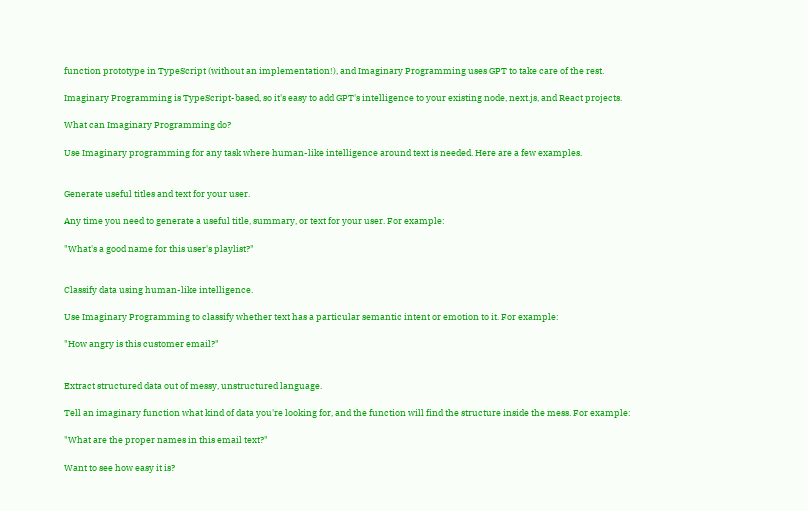function prototype in TypeScript (without an implementation!), and Imaginary Programming uses GPT to take care of the rest.

Imaginary Programming is TypeScript-based, so it's easy to add GPT's intelligence to your existing node, next.js, and React projects.

What can Imaginary Programming do?

Use Imaginary programming for any task where human-like intelligence around text is needed. Here are a few examples.


Generate useful titles and text for your user.

Any time you need to generate a useful title, summary, or text for your user. For example:

"What's a good name for this user's playlist?"


Classify data using human-like intelligence.

Use Imaginary Programming to classify whether text has a particular semantic intent or emotion to it. For example:

"How angry is this customer email?"


Extract structured data out of messy, unstructured language.

Tell an imaginary function what kind of data you're looking for, and the function will find the structure inside the mess. For example:

"What are the proper names in this email text?"

Want to see how easy it is?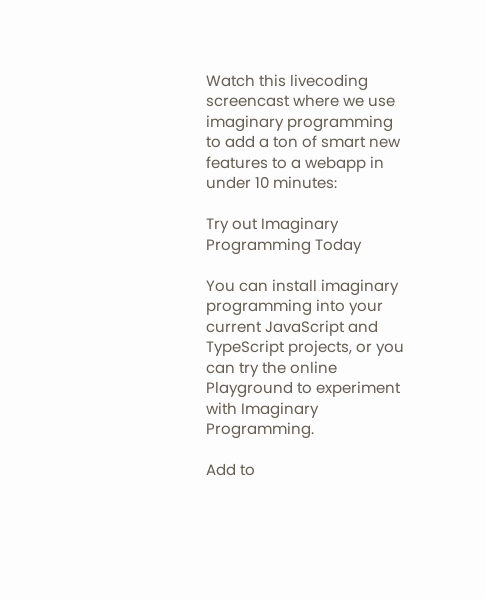Watch this livecoding screencast where we use imaginary programming to add a ton of smart new features to a webapp in under 10 minutes:

Try out Imaginary Programming Today

You can install imaginary programming into your current JavaScript and TypeScript projects, or you can try the online Playground to experiment with Imaginary Programming.

Add to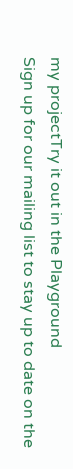my projectTry it out in the Playground
Sign up for our mailing list to stay up to date on the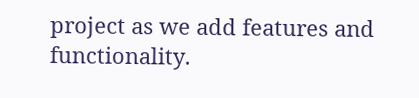project as we add features and functionality.